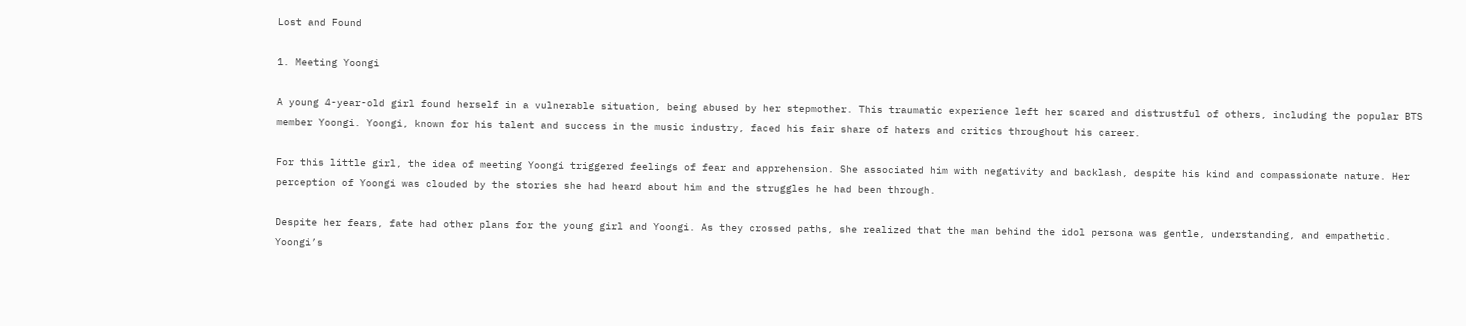Lost and Found

1. Meeting Yoongi

A young 4-year-old girl found herself in a vulnerable situation, being abused by her stepmother. This traumatic experience left her scared and distrustful of others, including the popular BTS member Yoongi. Yoongi, known for his talent and success in the music industry, faced his fair share of haters and critics throughout his career.

For this little girl, the idea of meeting Yoongi triggered feelings of fear and apprehension. She associated him with negativity and backlash, despite his kind and compassionate nature. Her perception of Yoongi was clouded by the stories she had heard about him and the struggles he had been through.

Despite her fears, fate had other plans for the young girl and Yoongi. As they crossed paths, she realized that the man behind the idol persona was gentle, understanding, and empathetic. Yoongi’s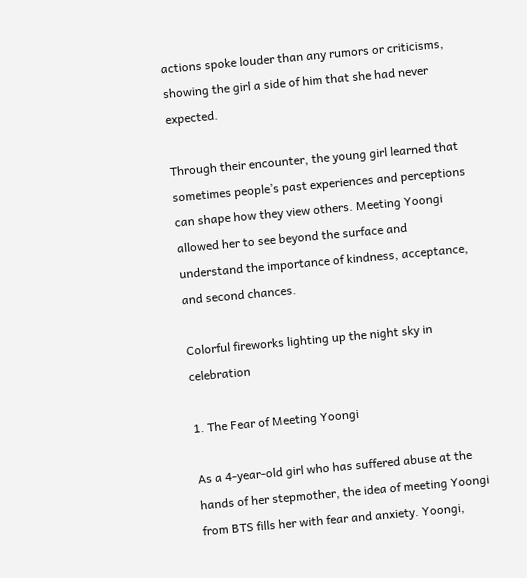actions spoke louder than any rumors or criticisms, showing the girl a side of him that she had never expected.

Through their encounter, the young girl learned that sometimes people’s past experiences and perceptions can shape how they view others. Meeting Yoongi allowed her to see beyond the surface and understand the importance of kindness, acceptance, and second chances.

Colorful fireworks lighting up the night sky in celebration

1. The Fear of Meeting Yoongi

As a 4-year-old girl who has suffered abuse at the hands of her stepmother, the idea of meeting Yoongi from BTS fills her with fear and anxiety. Yoongi,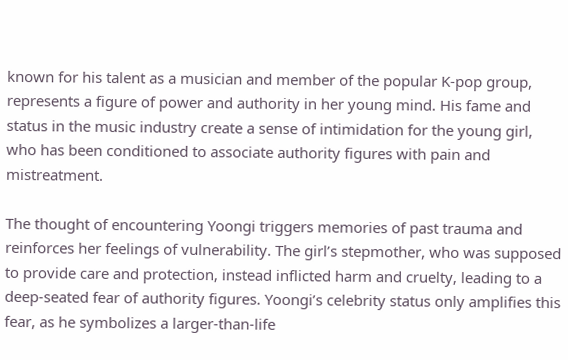known for his talent as a musician and member of the popular K-pop group, represents a figure of power and authority in her young mind. His fame and status in the music industry create a sense of intimidation for the young girl, who has been conditioned to associate authority figures with pain and mistreatment.

The thought of encountering Yoongi triggers memories of past trauma and reinforces her feelings of vulnerability. The girl’s stepmother, who was supposed to provide care and protection, instead inflicted harm and cruelty, leading to a deep-seated fear of authority figures. Yoongi’s celebrity status only amplifies this fear, as he symbolizes a larger-than-life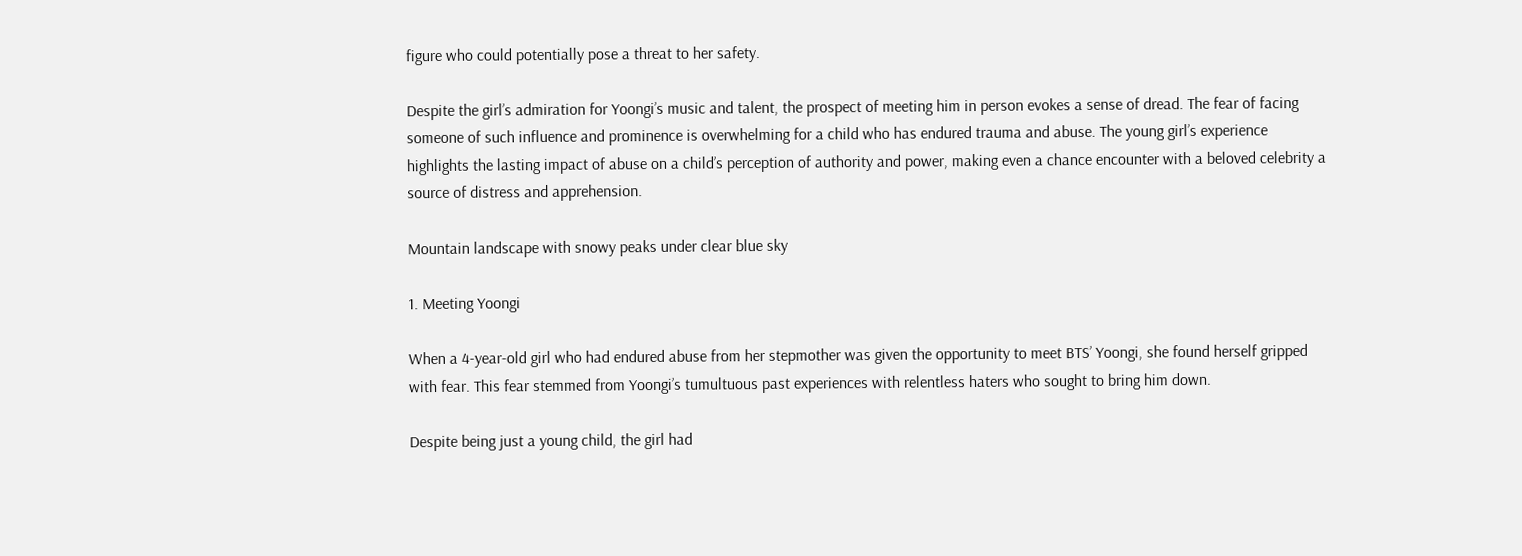figure who could potentially pose a threat to her safety.

Despite the girl’s admiration for Yoongi’s music and talent, the prospect of meeting him in person evokes a sense of dread. The fear of facing someone of such influence and prominence is overwhelming for a child who has endured trauma and abuse. The young girl’s experience highlights the lasting impact of abuse on a child’s perception of authority and power, making even a chance encounter with a beloved celebrity a source of distress and apprehension.

Mountain landscape with snowy peaks under clear blue sky

1. Meeting Yoongi

When a 4-year-old girl who had endured abuse from her stepmother was given the opportunity to meet BTS’ Yoongi, she found herself gripped with fear. This fear stemmed from Yoongi’s tumultuous past experiences with relentless haters who sought to bring him down.

Despite being just a young child, the girl had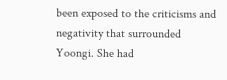been exposed to the criticisms and negativity that surrounded Yoongi. She had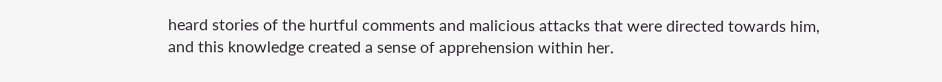heard stories of the hurtful comments and malicious attacks that were directed towards him, and this knowledge created a sense of apprehension within her.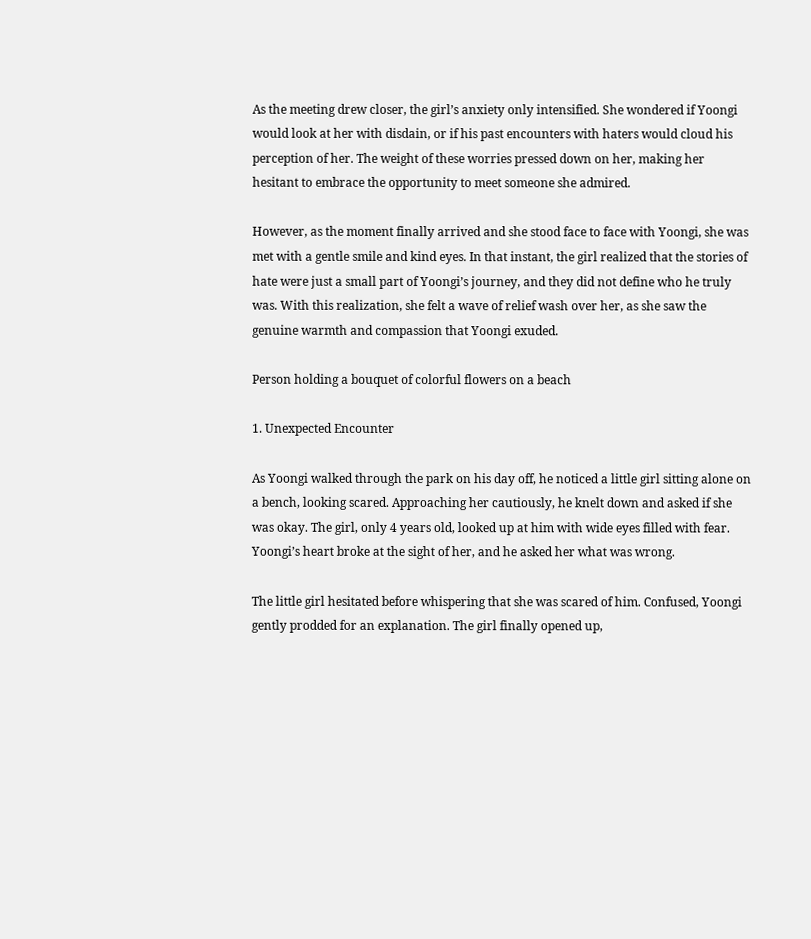As the meeting drew closer, the girl’s anxiety only intensified. She wondered if Yoongi would look at her with disdain, or if his past encounters with haters would cloud his perception of her. The weight of these worries pressed down on her, making her hesitant to embrace the opportunity to meet someone she admired.

However, as the moment finally arrived and she stood face to face with Yoongi, she was met with a gentle smile and kind eyes. In that instant, the girl realized that the stories of hate were just a small part of Yoongi’s journey, and they did not define who he truly was. With this realization, she felt a wave of relief wash over her, as she saw the genuine warmth and compassion that Yoongi exuded.

Person holding a bouquet of colorful flowers on a beach

1. Unexpected Encounter

As Yoongi walked through the park on his day off, he noticed a little girl sitting alone on a bench, looking scared. Approaching her cautiously, he knelt down and asked if she was okay. The girl, only 4 years old, looked up at him with wide eyes filled with fear. Yoongi’s heart broke at the sight of her, and he asked her what was wrong.

The little girl hesitated before whispering that she was scared of him. Confused, Yoongi gently prodded for an explanation. The girl finally opened up,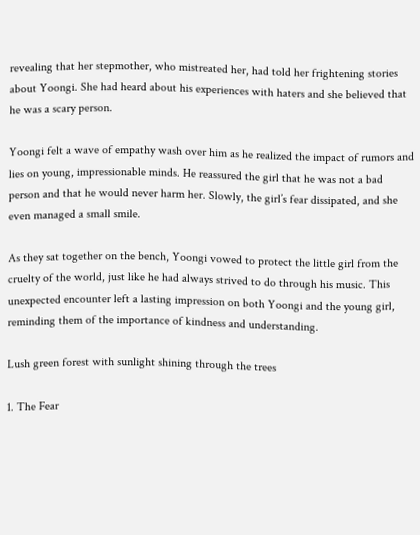revealing that her stepmother, who mistreated her, had told her frightening stories about Yoongi. She had heard about his experiences with haters and she believed that he was a scary person.

Yoongi felt a wave of empathy wash over him as he realized the impact of rumors and lies on young, impressionable minds. He reassured the girl that he was not a bad person and that he would never harm her. Slowly, the girl’s fear dissipated, and she even managed a small smile.

As they sat together on the bench, Yoongi vowed to protect the little girl from the cruelty of the world, just like he had always strived to do through his music. This unexpected encounter left a lasting impression on both Yoongi and the young girl, reminding them of the importance of kindness and understanding.

Lush green forest with sunlight shining through the trees

1. The Fear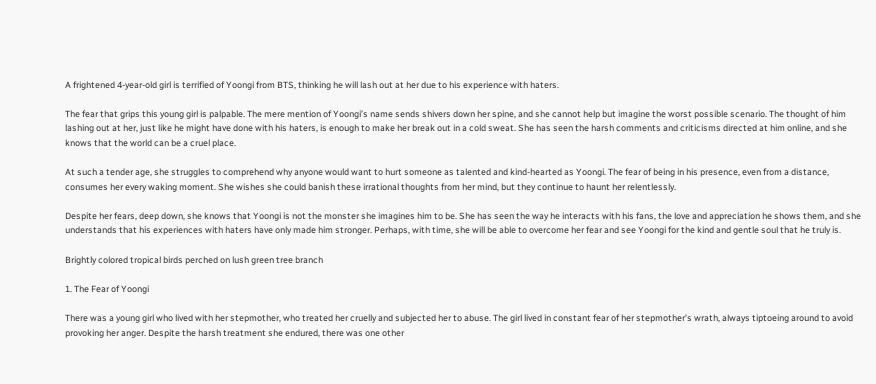A frightened 4-year-old girl is terrified of Yoongi from BTS, thinking he will lash out at her due to his experience with haters.

The fear that grips this young girl is palpable. The mere mention of Yoongi’s name sends shivers down her spine, and she cannot help but imagine the worst possible scenario. The thought of him lashing out at her, just like he might have done with his haters, is enough to make her break out in a cold sweat. She has seen the harsh comments and criticisms directed at him online, and she knows that the world can be a cruel place.

At such a tender age, she struggles to comprehend why anyone would want to hurt someone as talented and kind-hearted as Yoongi. The fear of being in his presence, even from a distance, consumes her every waking moment. She wishes she could banish these irrational thoughts from her mind, but they continue to haunt her relentlessly.

Despite her fears, deep down, she knows that Yoongi is not the monster she imagines him to be. She has seen the way he interacts with his fans, the love and appreciation he shows them, and she understands that his experiences with haters have only made him stronger. Perhaps, with time, she will be able to overcome her fear and see Yoongi for the kind and gentle soul that he truly is.

Brightly colored tropical birds perched on lush green tree branch

1. The Fear of Yoongi

There was a young girl who lived with her stepmother, who treated her cruelly and subjected her to abuse. The girl lived in constant fear of her stepmother’s wrath, always tiptoeing around to avoid provoking her anger. Despite the harsh treatment she endured, there was one other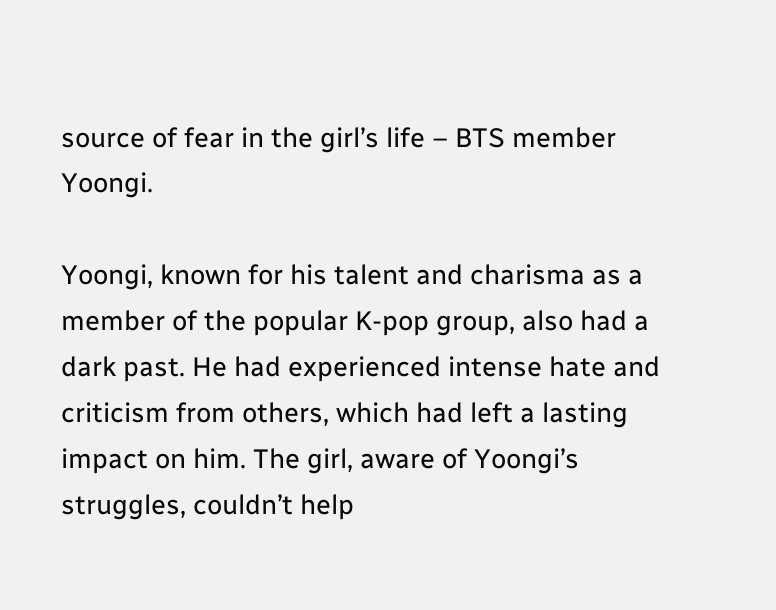source of fear in the girl’s life – BTS member Yoongi.

Yoongi, known for his talent and charisma as a member of the popular K-pop group, also had a dark past. He had experienced intense hate and criticism from others, which had left a lasting impact on him. The girl, aware of Yoongi’s struggles, couldn’t help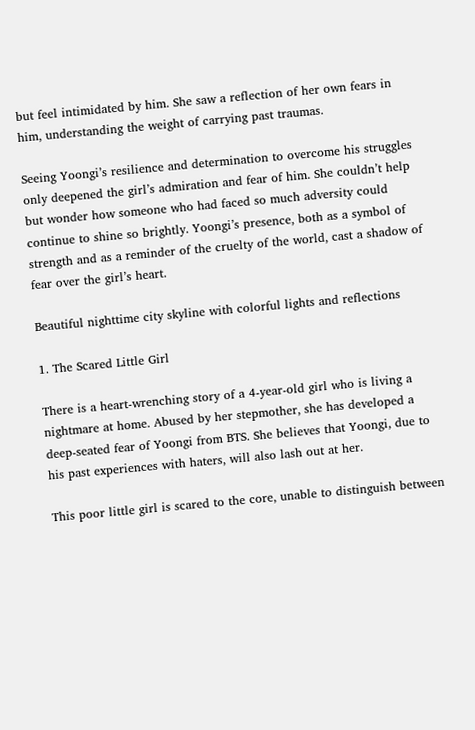but feel intimidated by him. She saw a reflection of her own fears in him, understanding the weight of carrying past traumas.

Seeing Yoongi’s resilience and determination to overcome his struggles only deepened the girl’s admiration and fear of him. She couldn’t help but wonder how someone who had faced so much adversity could continue to shine so brightly. Yoongi’s presence, both as a symbol of strength and as a reminder of the cruelty of the world, cast a shadow of fear over the girl’s heart.

Beautiful nighttime city skyline with colorful lights and reflections

1. The Scared Little Girl

There is a heart-wrenching story of a 4-year-old girl who is living a nightmare at home. Abused by her stepmother, she has developed a deep-seated fear of Yoongi from BTS. She believes that Yoongi, due to his past experiences with haters, will also lash out at her.

This poor little girl is scared to the core, unable to distinguish between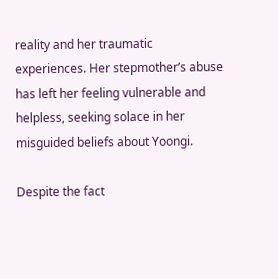reality and her traumatic experiences. Her stepmother’s abuse has left her feeling vulnerable and helpless, seeking solace in her misguided beliefs about Yoongi.

Despite the fact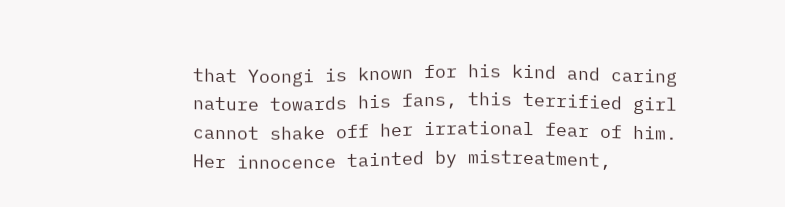that Yoongi is known for his kind and caring nature towards his fans, this terrified girl cannot shake off her irrational fear of him. Her innocence tainted by mistreatment,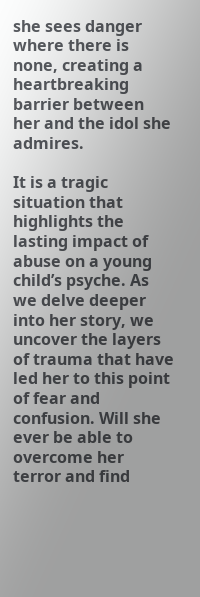she sees danger where there is none, creating a heartbreaking barrier between her and the idol she admires.

It is a tragic situation that highlights the lasting impact of abuse on a young child’s psyche. As we delve deeper into her story, we uncover the layers of trauma that have led her to this point of fear and confusion. Will she ever be able to overcome her terror and find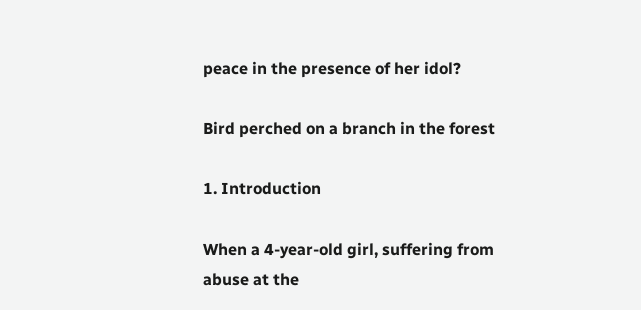peace in the presence of her idol?

Bird perched on a branch in the forest

1. Introduction

When a 4-year-old girl, suffering from abuse at the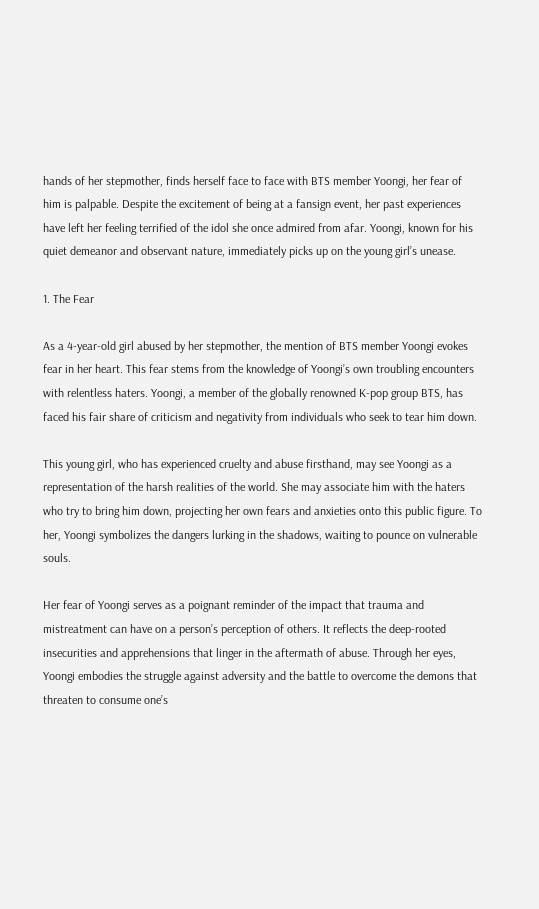hands of her stepmother, finds herself face to face with BTS member Yoongi, her fear of him is palpable. Despite the excitement of being at a fansign event, her past experiences have left her feeling terrified of the idol she once admired from afar. Yoongi, known for his quiet demeanor and observant nature, immediately picks up on the young girl’s unease.

1. The Fear

As a 4-year-old girl abused by her stepmother, the mention of BTS member Yoongi evokes fear in her heart. This fear stems from the knowledge of Yoongi’s own troubling encounters with relentless haters. Yoongi, a member of the globally renowned K-pop group BTS, has faced his fair share of criticism and negativity from individuals who seek to tear him down.

This young girl, who has experienced cruelty and abuse firsthand, may see Yoongi as a representation of the harsh realities of the world. She may associate him with the haters who try to bring him down, projecting her own fears and anxieties onto this public figure. To her, Yoongi symbolizes the dangers lurking in the shadows, waiting to pounce on vulnerable souls.

Her fear of Yoongi serves as a poignant reminder of the impact that trauma and mistreatment can have on a person’s perception of others. It reflects the deep-rooted insecurities and apprehensions that linger in the aftermath of abuse. Through her eyes, Yoongi embodies the struggle against adversity and the battle to overcome the demons that threaten to consume one’s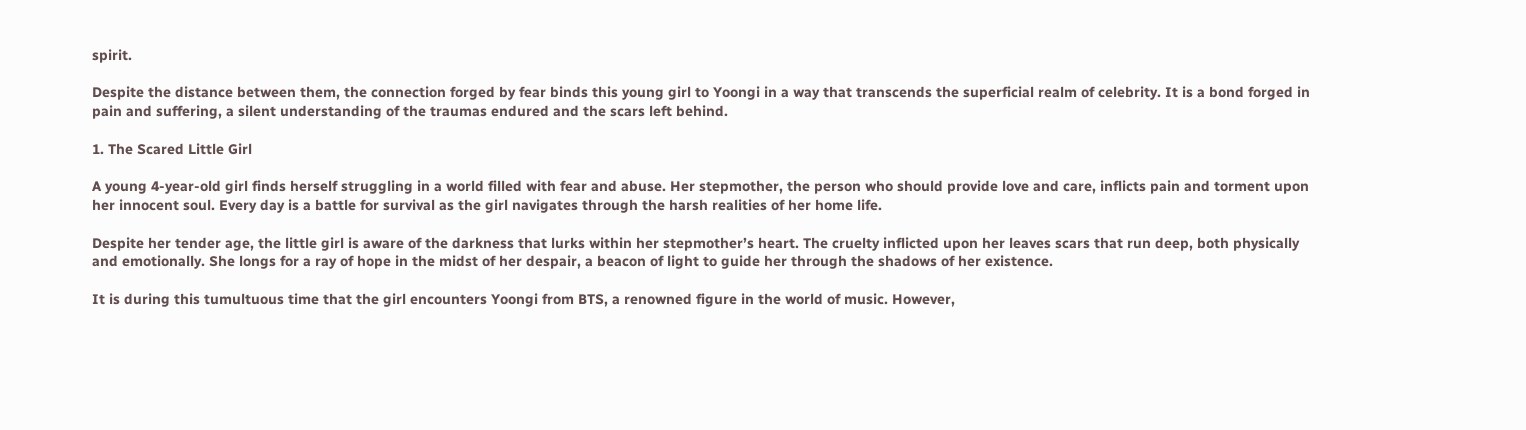spirit.

Despite the distance between them, the connection forged by fear binds this young girl to Yoongi in a way that transcends the superficial realm of celebrity. It is a bond forged in pain and suffering, a silent understanding of the traumas endured and the scars left behind.

1. The Scared Little Girl

A young 4-year-old girl finds herself struggling in a world filled with fear and abuse. Her stepmother, the person who should provide love and care, inflicts pain and torment upon her innocent soul. Every day is a battle for survival as the girl navigates through the harsh realities of her home life.

Despite her tender age, the little girl is aware of the darkness that lurks within her stepmother’s heart. The cruelty inflicted upon her leaves scars that run deep, both physically and emotionally. She longs for a ray of hope in the midst of her despair, a beacon of light to guide her through the shadows of her existence.

It is during this tumultuous time that the girl encounters Yoongi from BTS, a renowned figure in the world of music. However,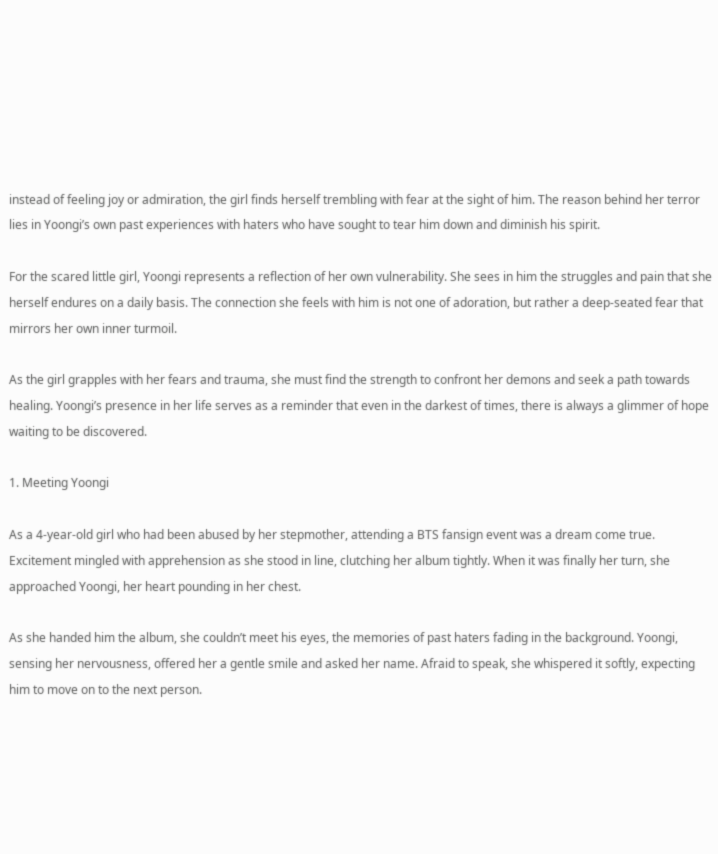instead of feeling joy or admiration, the girl finds herself trembling with fear at the sight of him. The reason behind her terror lies in Yoongi’s own past experiences with haters who have sought to tear him down and diminish his spirit.

For the scared little girl, Yoongi represents a reflection of her own vulnerability. She sees in him the struggles and pain that she herself endures on a daily basis. The connection she feels with him is not one of adoration, but rather a deep-seated fear that mirrors her own inner turmoil.

As the girl grapples with her fears and trauma, she must find the strength to confront her demons and seek a path towards healing. Yoongi’s presence in her life serves as a reminder that even in the darkest of times, there is always a glimmer of hope waiting to be discovered.

1. Meeting Yoongi

As a 4-year-old girl who had been abused by her stepmother, attending a BTS fansign event was a dream come true. Excitement mingled with apprehension as she stood in line, clutching her album tightly. When it was finally her turn, she approached Yoongi, her heart pounding in her chest.

As she handed him the album, she couldn’t meet his eyes, the memories of past haters fading in the background. Yoongi, sensing her nervousness, offered her a gentle smile and asked her name. Afraid to speak, she whispered it softly, expecting him to move on to the next person.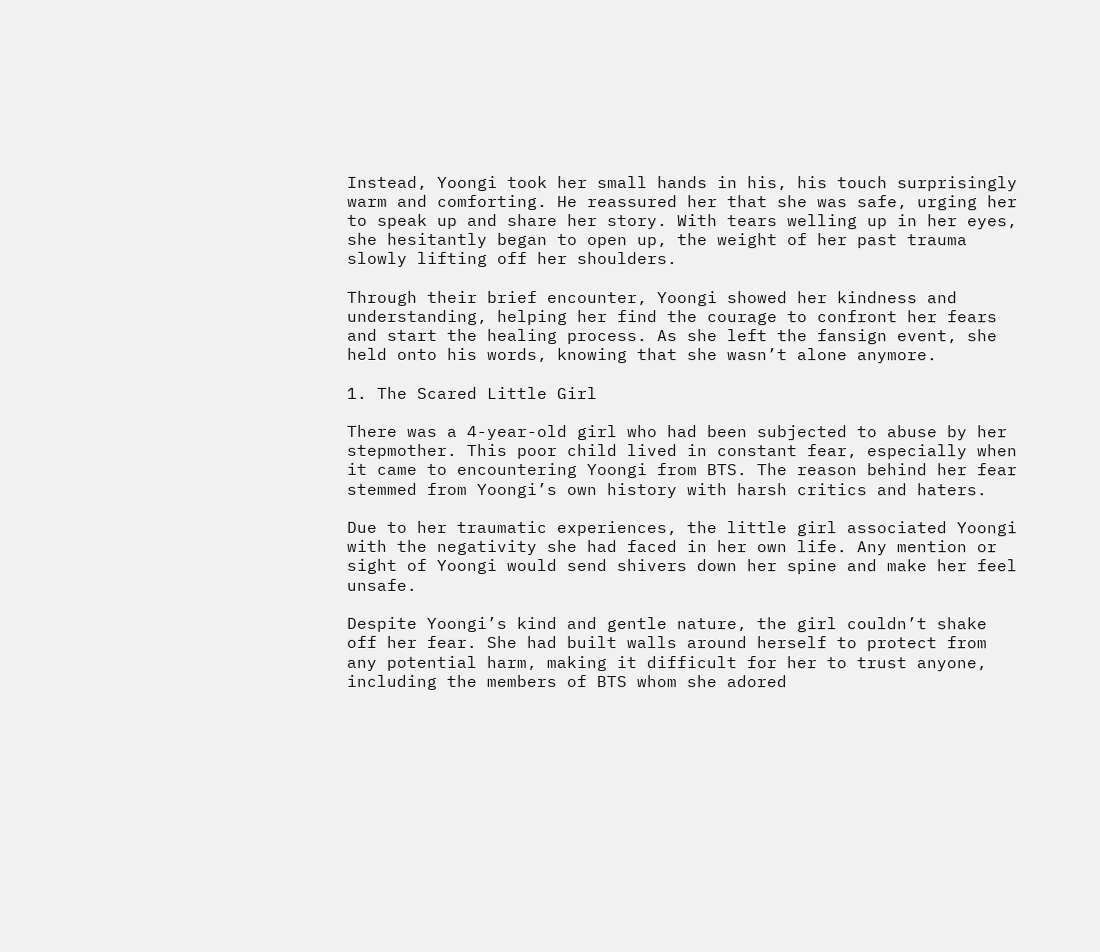Instead, Yoongi took her small hands in his, his touch surprisingly warm and comforting. He reassured her that she was safe, urging her to speak up and share her story. With tears welling up in her eyes, she hesitantly began to open up, the weight of her past trauma slowly lifting off her shoulders.

Through their brief encounter, Yoongi showed her kindness and understanding, helping her find the courage to confront her fears and start the healing process. As she left the fansign event, she held onto his words, knowing that she wasn’t alone anymore.

1. The Scared Little Girl

There was a 4-year-old girl who had been subjected to abuse by her stepmother. This poor child lived in constant fear, especially when it came to encountering Yoongi from BTS. The reason behind her fear stemmed from Yoongi’s own history with harsh critics and haters.

Due to her traumatic experiences, the little girl associated Yoongi with the negativity she had faced in her own life. Any mention or sight of Yoongi would send shivers down her spine and make her feel unsafe.

Despite Yoongi’s kind and gentle nature, the girl couldn’t shake off her fear. She had built walls around herself to protect from any potential harm, making it difficult for her to trust anyone, including the members of BTS whom she adored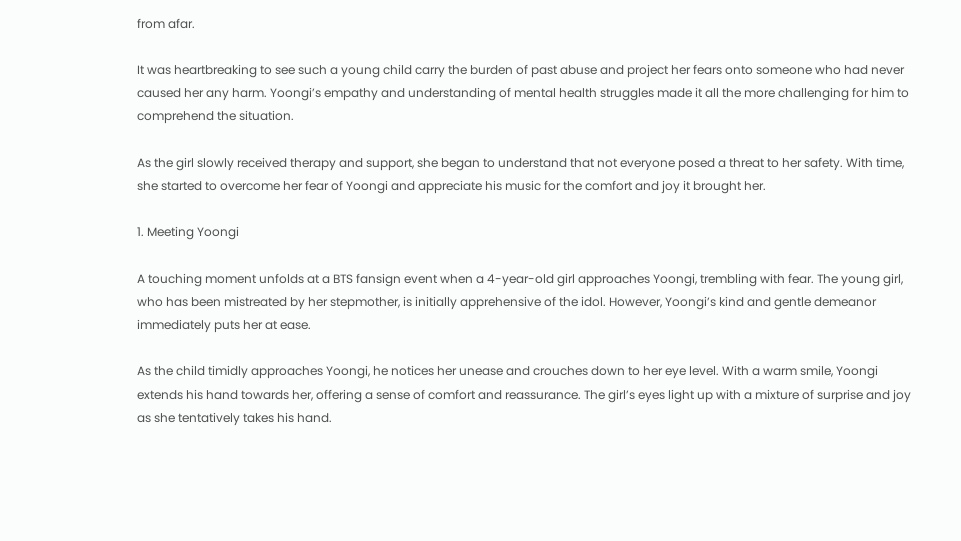from afar.

It was heartbreaking to see such a young child carry the burden of past abuse and project her fears onto someone who had never caused her any harm. Yoongi’s empathy and understanding of mental health struggles made it all the more challenging for him to comprehend the situation.

As the girl slowly received therapy and support, she began to understand that not everyone posed a threat to her safety. With time, she started to overcome her fear of Yoongi and appreciate his music for the comfort and joy it brought her.

1. Meeting Yoongi

A touching moment unfolds at a BTS fansign event when a 4-year-old girl approaches Yoongi, trembling with fear. The young girl, who has been mistreated by her stepmother, is initially apprehensive of the idol. However, Yoongi’s kind and gentle demeanor immediately puts her at ease.

As the child timidly approaches Yoongi, he notices her unease and crouches down to her eye level. With a warm smile, Yoongi extends his hand towards her, offering a sense of comfort and reassurance. The girl’s eyes light up with a mixture of surprise and joy as she tentatively takes his hand.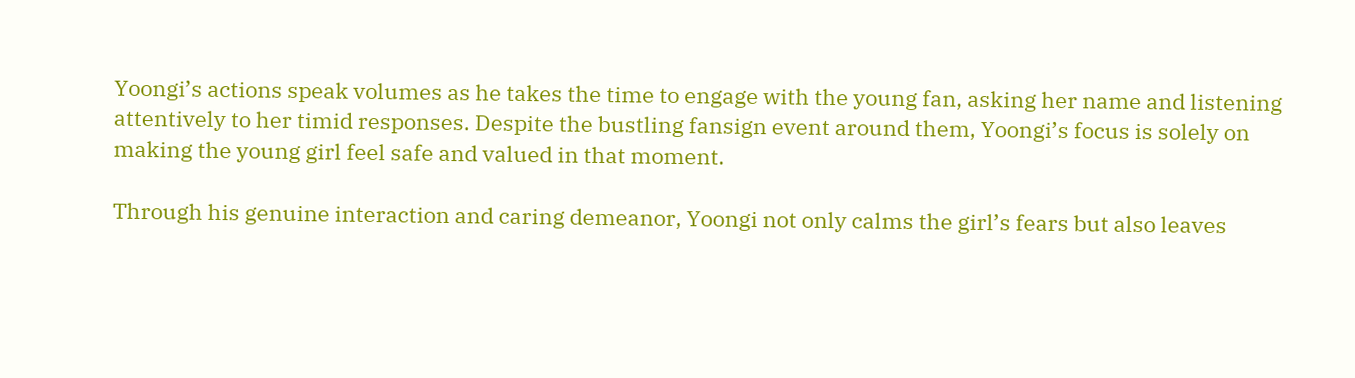Yoongi’s actions speak volumes as he takes the time to engage with the young fan, asking her name and listening attentively to her timid responses. Despite the bustling fansign event around them, Yoongi’s focus is solely on making the young girl feel safe and valued in that moment.

Through his genuine interaction and caring demeanor, Yoongi not only calms the girl’s fears but also leaves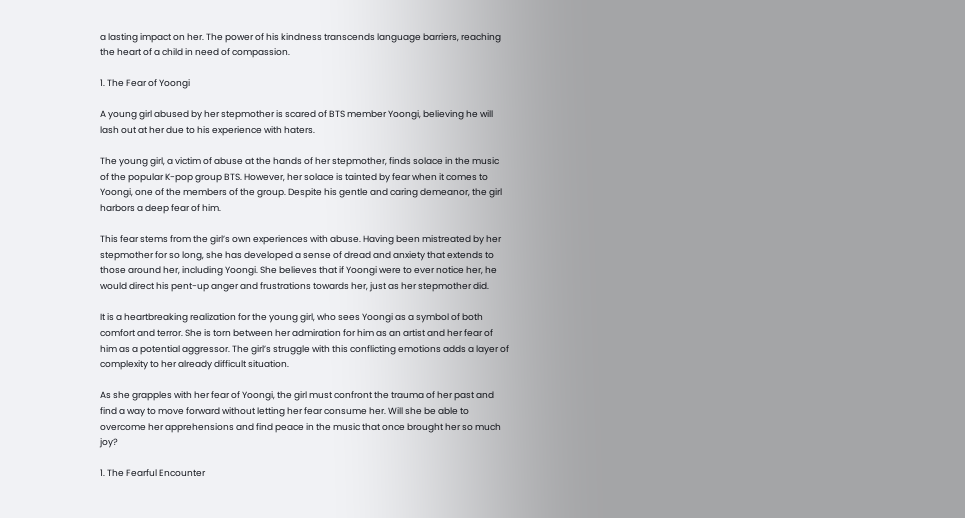a lasting impact on her. The power of his kindness transcends language barriers, reaching the heart of a child in need of compassion.

1. The Fear of Yoongi

A young girl abused by her stepmother is scared of BTS member Yoongi, believing he will lash out at her due to his experience with haters.

The young girl, a victim of abuse at the hands of her stepmother, finds solace in the music of the popular K-pop group BTS. However, her solace is tainted by fear when it comes to Yoongi, one of the members of the group. Despite his gentle and caring demeanor, the girl harbors a deep fear of him.

This fear stems from the girl’s own experiences with abuse. Having been mistreated by her stepmother for so long, she has developed a sense of dread and anxiety that extends to those around her, including Yoongi. She believes that if Yoongi were to ever notice her, he would direct his pent-up anger and frustrations towards her, just as her stepmother did.

It is a heartbreaking realization for the young girl, who sees Yoongi as a symbol of both comfort and terror. She is torn between her admiration for him as an artist and her fear of him as a potential aggressor. The girl’s struggle with this conflicting emotions adds a layer of complexity to her already difficult situation.

As she grapples with her fear of Yoongi, the girl must confront the trauma of her past and find a way to move forward without letting her fear consume her. Will she be able to overcome her apprehensions and find peace in the music that once brought her so much joy?

1. The Fearful Encounter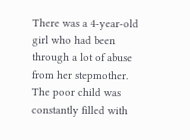There was a 4-year-old girl who had been through a lot of abuse from her stepmother. The poor child was constantly filled with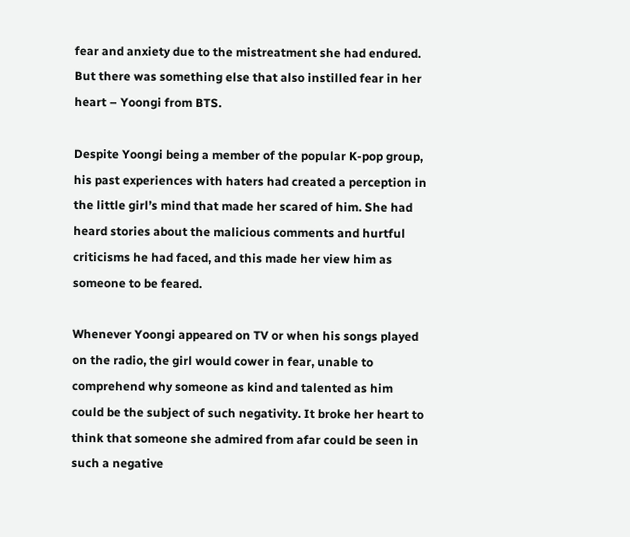fear and anxiety due to the mistreatment she had endured. But there was something else that also instilled fear in her heart – Yoongi from BTS.

Despite Yoongi being a member of the popular K-pop group, his past experiences with haters had created a perception in the little girl’s mind that made her scared of him. She had heard stories about the malicious comments and hurtful criticisms he had faced, and this made her view him as someone to be feared.

Whenever Yoongi appeared on TV or when his songs played on the radio, the girl would cower in fear, unable to comprehend why someone as kind and talented as him could be the subject of such negativity. It broke her heart to think that someone she admired from afar could be seen in such a negative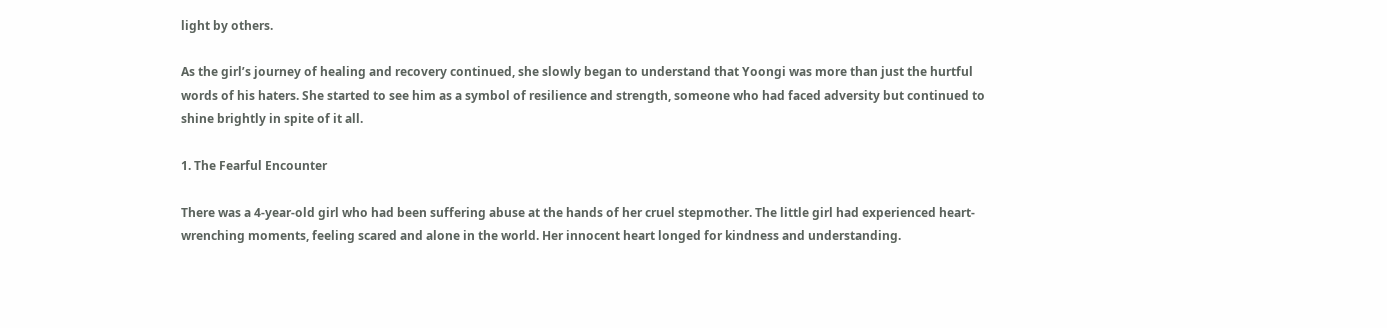light by others.

As the girl’s journey of healing and recovery continued, she slowly began to understand that Yoongi was more than just the hurtful words of his haters. She started to see him as a symbol of resilience and strength, someone who had faced adversity but continued to shine brightly in spite of it all.

1. The Fearful Encounter

There was a 4-year-old girl who had been suffering abuse at the hands of her cruel stepmother. The little girl had experienced heart-wrenching moments, feeling scared and alone in the world. Her innocent heart longed for kindness and understanding.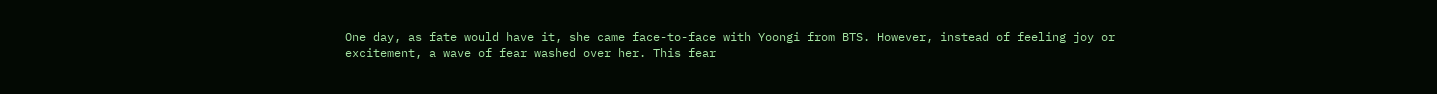One day, as fate would have it, she came face-to-face with Yoongi from BTS. However, instead of feeling joy or excitement, a wave of fear washed over her. This fear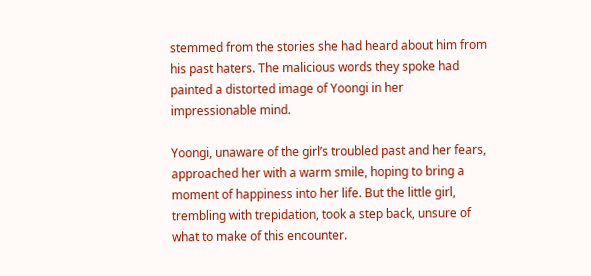stemmed from the stories she had heard about him from his past haters. The malicious words they spoke had painted a distorted image of Yoongi in her impressionable mind.

Yoongi, unaware of the girl’s troubled past and her fears, approached her with a warm smile, hoping to bring a moment of happiness into her life. But the little girl, trembling with trepidation, took a step back, unsure of what to make of this encounter.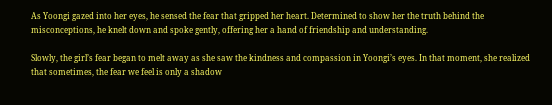As Yoongi gazed into her eyes, he sensed the fear that gripped her heart. Determined to show her the truth behind the misconceptions, he knelt down and spoke gently, offering her a hand of friendship and understanding.

Slowly, the girl’s fear began to melt away as she saw the kindness and compassion in Yoongi’s eyes. In that moment, she realized that sometimes, the fear we feel is only a shadow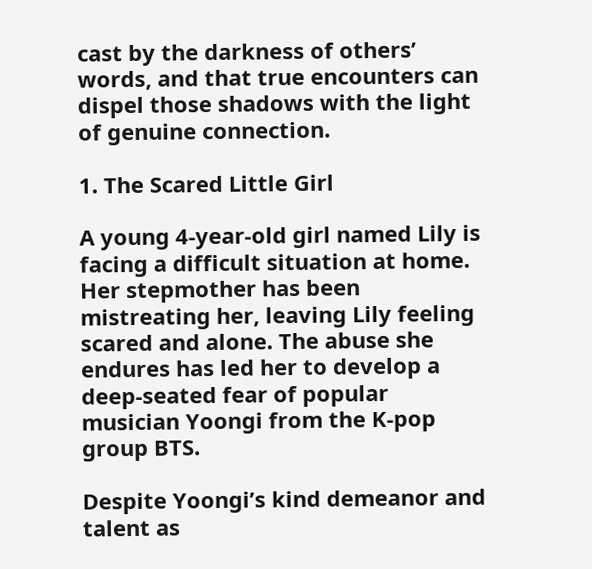cast by the darkness of others’ words, and that true encounters can dispel those shadows with the light of genuine connection.

1. The Scared Little Girl

A young 4-year-old girl named Lily is facing a difficult situation at home. Her stepmother has been mistreating her, leaving Lily feeling scared and alone. The abuse she endures has led her to develop a deep-seated fear of popular musician Yoongi from the K-pop group BTS.

Despite Yoongi’s kind demeanor and talent as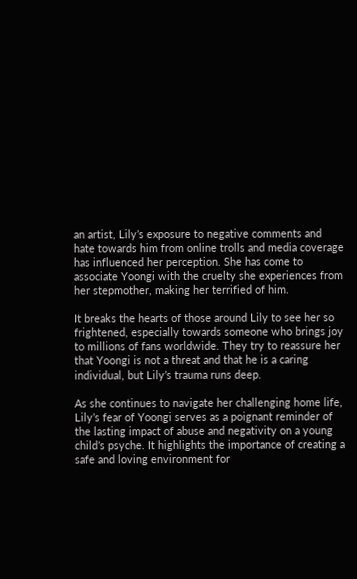an artist, Lily’s exposure to negative comments and hate towards him from online trolls and media coverage has influenced her perception. She has come to associate Yoongi with the cruelty she experiences from her stepmother, making her terrified of him.

It breaks the hearts of those around Lily to see her so frightened, especially towards someone who brings joy to millions of fans worldwide. They try to reassure her that Yoongi is not a threat and that he is a caring individual, but Lily’s trauma runs deep.

As she continues to navigate her challenging home life, Lily’s fear of Yoongi serves as a poignant reminder of the lasting impact of abuse and negativity on a young child’s psyche. It highlights the importance of creating a safe and loving environment for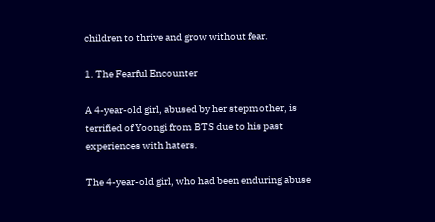children to thrive and grow without fear.

1. The Fearful Encounter

A 4-year-old girl, abused by her stepmother, is terrified of Yoongi from BTS due to his past experiences with haters.

The 4-year-old girl, who had been enduring abuse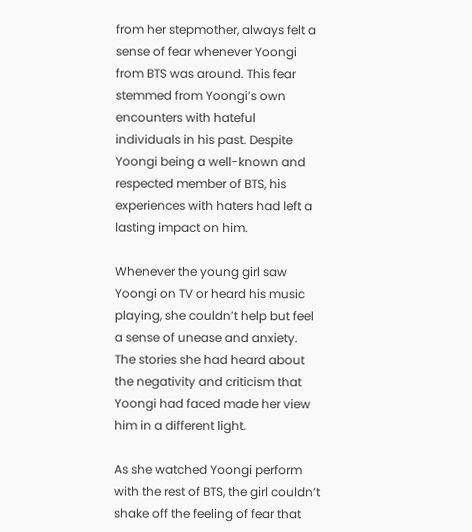from her stepmother, always felt a sense of fear whenever Yoongi from BTS was around. This fear stemmed from Yoongi’s own encounters with hateful individuals in his past. Despite Yoongi being a well-known and respected member of BTS, his experiences with haters had left a lasting impact on him.

Whenever the young girl saw Yoongi on TV or heard his music playing, she couldn’t help but feel a sense of unease and anxiety. The stories she had heard about the negativity and criticism that Yoongi had faced made her view him in a different light.

As she watched Yoongi perform with the rest of BTS, the girl couldn’t shake off the feeling of fear that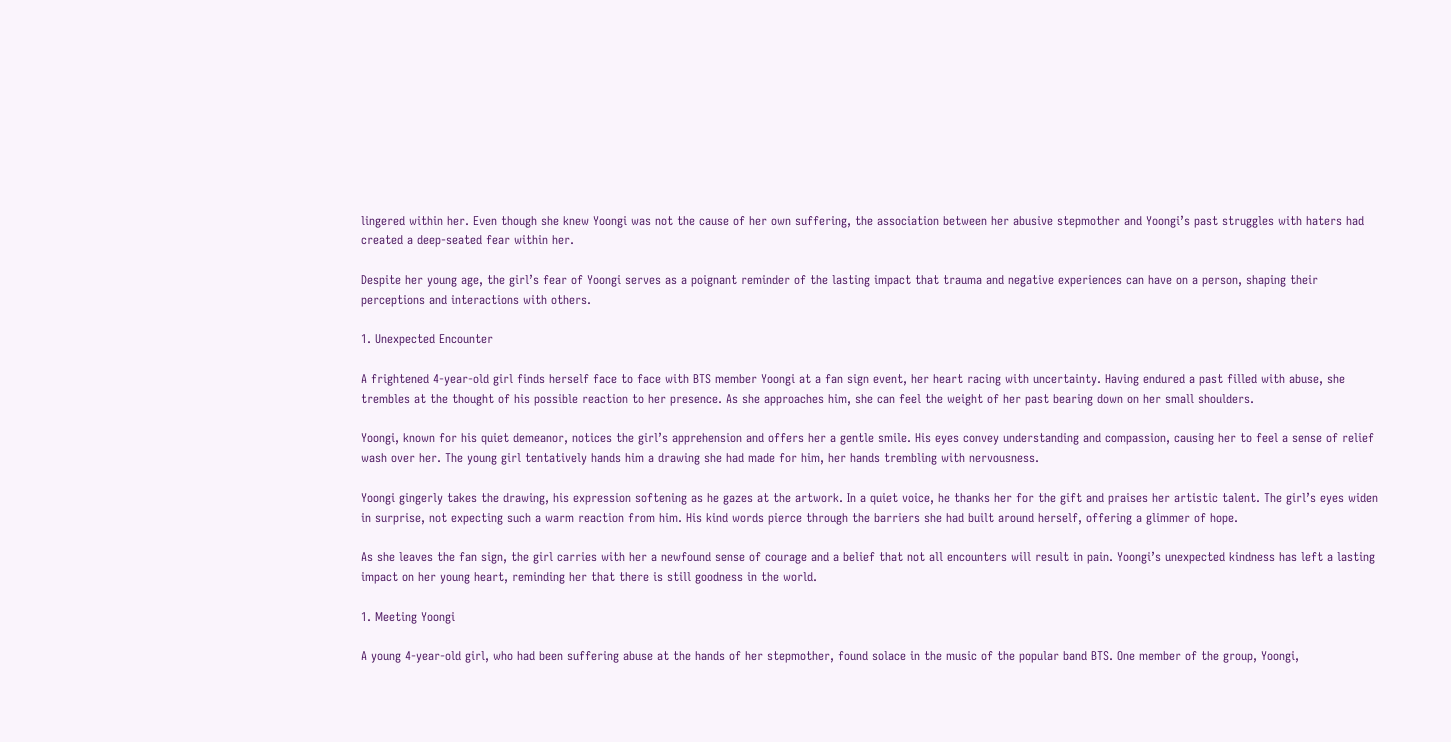lingered within her. Even though she knew Yoongi was not the cause of her own suffering, the association between her abusive stepmother and Yoongi’s past struggles with haters had created a deep-seated fear within her.

Despite her young age, the girl’s fear of Yoongi serves as a poignant reminder of the lasting impact that trauma and negative experiences can have on a person, shaping their perceptions and interactions with others.

1. Unexpected Encounter

A frightened 4-year-old girl finds herself face to face with BTS member Yoongi at a fan sign event, her heart racing with uncertainty. Having endured a past filled with abuse, she trembles at the thought of his possible reaction to her presence. As she approaches him, she can feel the weight of her past bearing down on her small shoulders.

Yoongi, known for his quiet demeanor, notices the girl’s apprehension and offers her a gentle smile. His eyes convey understanding and compassion, causing her to feel a sense of relief wash over her. The young girl tentatively hands him a drawing she had made for him, her hands trembling with nervousness.

Yoongi gingerly takes the drawing, his expression softening as he gazes at the artwork. In a quiet voice, he thanks her for the gift and praises her artistic talent. The girl’s eyes widen in surprise, not expecting such a warm reaction from him. His kind words pierce through the barriers she had built around herself, offering a glimmer of hope.

As she leaves the fan sign, the girl carries with her a newfound sense of courage and a belief that not all encounters will result in pain. Yoongi’s unexpected kindness has left a lasting impact on her young heart, reminding her that there is still goodness in the world.

1. Meeting Yoongi

A young 4-year-old girl, who had been suffering abuse at the hands of her stepmother, found solace in the music of the popular band BTS. One member of the group, Yoongi,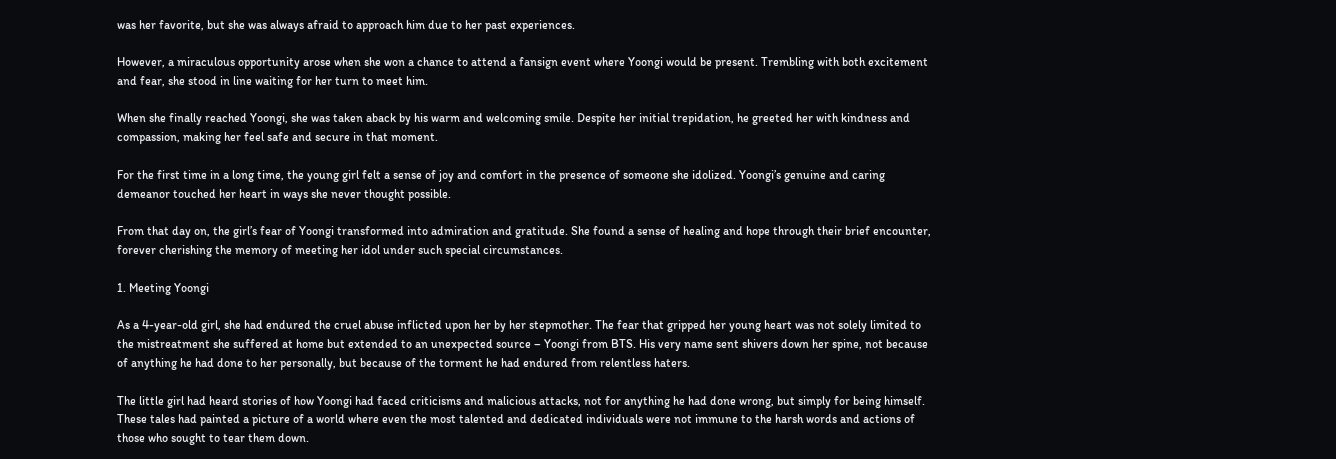was her favorite, but she was always afraid to approach him due to her past experiences.

However, a miraculous opportunity arose when she won a chance to attend a fansign event where Yoongi would be present. Trembling with both excitement and fear, she stood in line waiting for her turn to meet him.

When she finally reached Yoongi, she was taken aback by his warm and welcoming smile. Despite her initial trepidation, he greeted her with kindness and compassion, making her feel safe and secure in that moment.

For the first time in a long time, the young girl felt a sense of joy and comfort in the presence of someone she idolized. Yoongi’s genuine and caring demeanor touched her heart in ways she never thought possible.

From that day on, the girl’s fear of Yoongi transformed into admiration and gratitude. She found a sense of healing and hope through their brief encounter, forever cherishing the memory of meeting her idol under such special circumstances.

1. Meeting Yoongi

As a 4-year-old girl, she had endured the cruel abuse inflicted upon her by her stepmother. The fear that gripped her young heart was not solely limited to the mistreatment she suffered at home but extended to an unexpected source – Yoongi from BTS. His very name sent shivers down her spine, not because of anything he had done to her personally, but because of the torment he had endured from relentless haters.

The little girl had heard stories of how Yoongi had faced criticisms and malicious attacks, not for anything he had done wrong, but simply for being himself. These tales had painted a picture of a world where even the most talented and dedicated individuals were not immune to the harsh words and actions of those who sought to tear them down.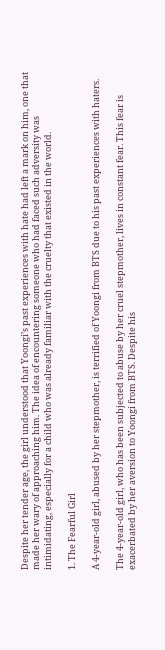Despite her tender age, the girl understood that Yoongi’s past experiences with hate had left a mark on him, one that made her wary of approaching him. The idea of encountering someone who had faced such adversity was intimidating, especially for a child who was already familiar with the cruelty that existed in the world.

1. The Fearful Girl

A 4-year-old girl, abused by her stepmother, is terrified of Yoongi from BTS due to his past experiences with haters.

The 4-year-old girl, who has been subjected to abuse by her cruel stepmother, lives in constant fear. This fear is exacerbated by her aversion to Yoongi from BTS. Despite his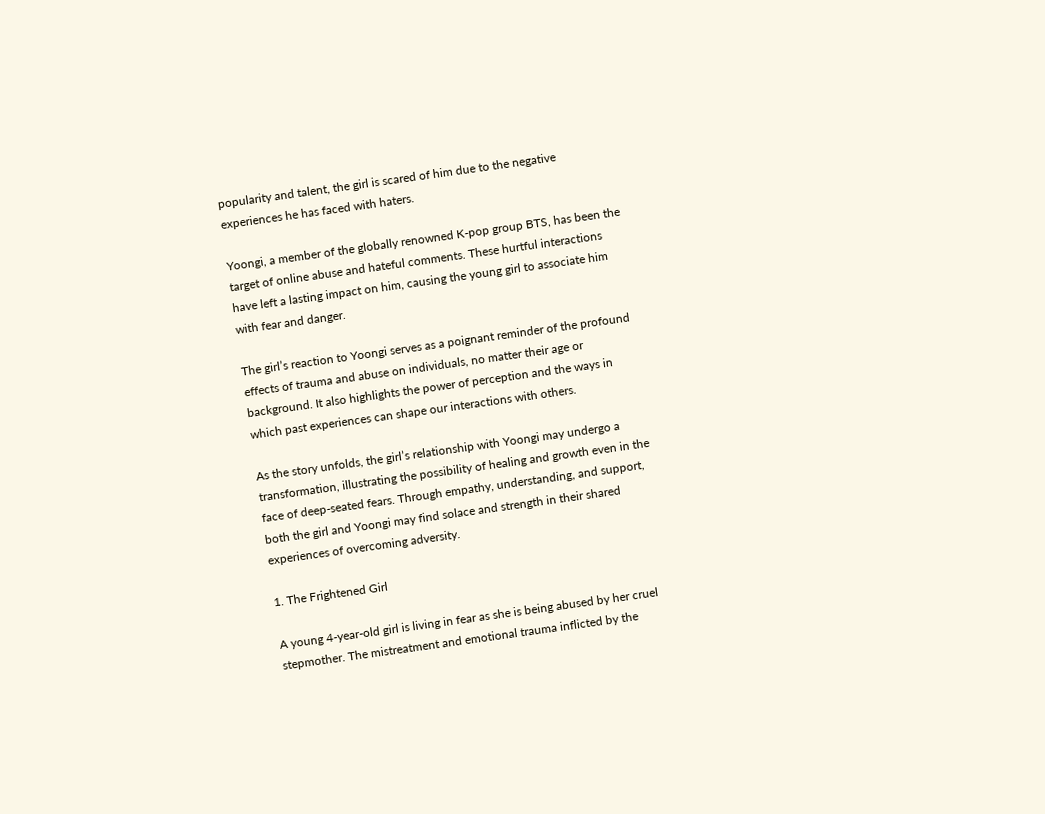popularity and talent, the girl is scared of him due to the negative experiences he has faced with haters.

Yoongi, a member of the globally renowned K-pop group BTS, has been the target of online abuse and hateful comments. These hurtful interactions have left a lasting impact on him, causing the young girl to associate him with fear and danger.

The girl’s reaction to Yoongi serves as a poignant reminder of the profound effects of trauma and abuse on individuals, no matter their age or background. It also highlights the power of perception and the ways in which past experiences can shape our interactions with others.

As the story unfolds, the girl’s relationship with Yoongi may undergo a transformation, illustrating the possibility of healing and growth even in the face of deep-seated fears. Through empathy, understanding, and support, both the girl and Yoongi may find solace and strength in their shared experiences of overcoming adversity.

1. The Frightened Girl

A young 4-year-old girl is living in fear as she is being abused by her cruel stepmother. The mistreatment and emotional trauma inflicted by the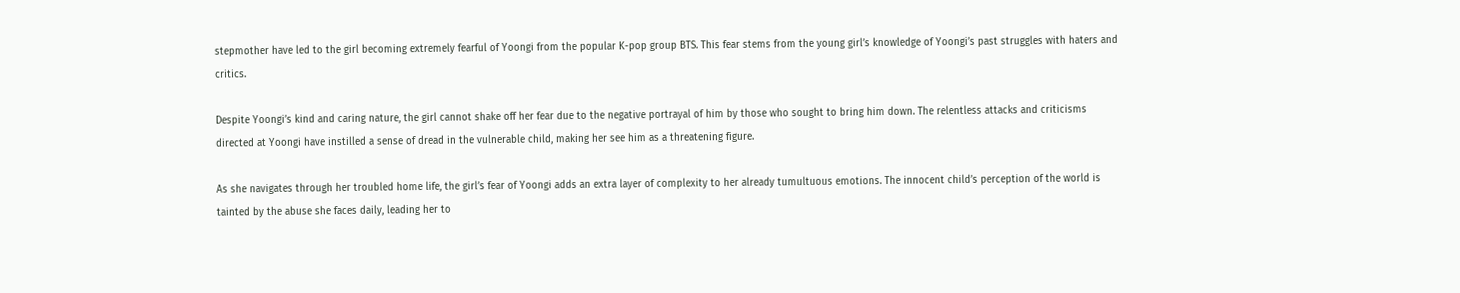stepmother have led to the girl becoming extremely fearful of Yoongi from the popular K-pop group BTS. This fear stems from the young girl’s knowledge of Yoongi’s past struggles with haters and critics.

Despite Yoongi’s kind and caring nature, the girl cannot shake off her fear due to the negative portrayal of him by those who sought to bring him down. The relentless attacks and criticisms directed at Yoongi have instilled a sense of dread in the vulnerable child, making her see him as a threatening figure.

As she navigates through her troubled home life, the girl’s fear of Yoongi adds an extra layer of complexity to her already tumultuous emotions. The innocent child’s perception of the world is tainted by the abuse she faces daily, leading her to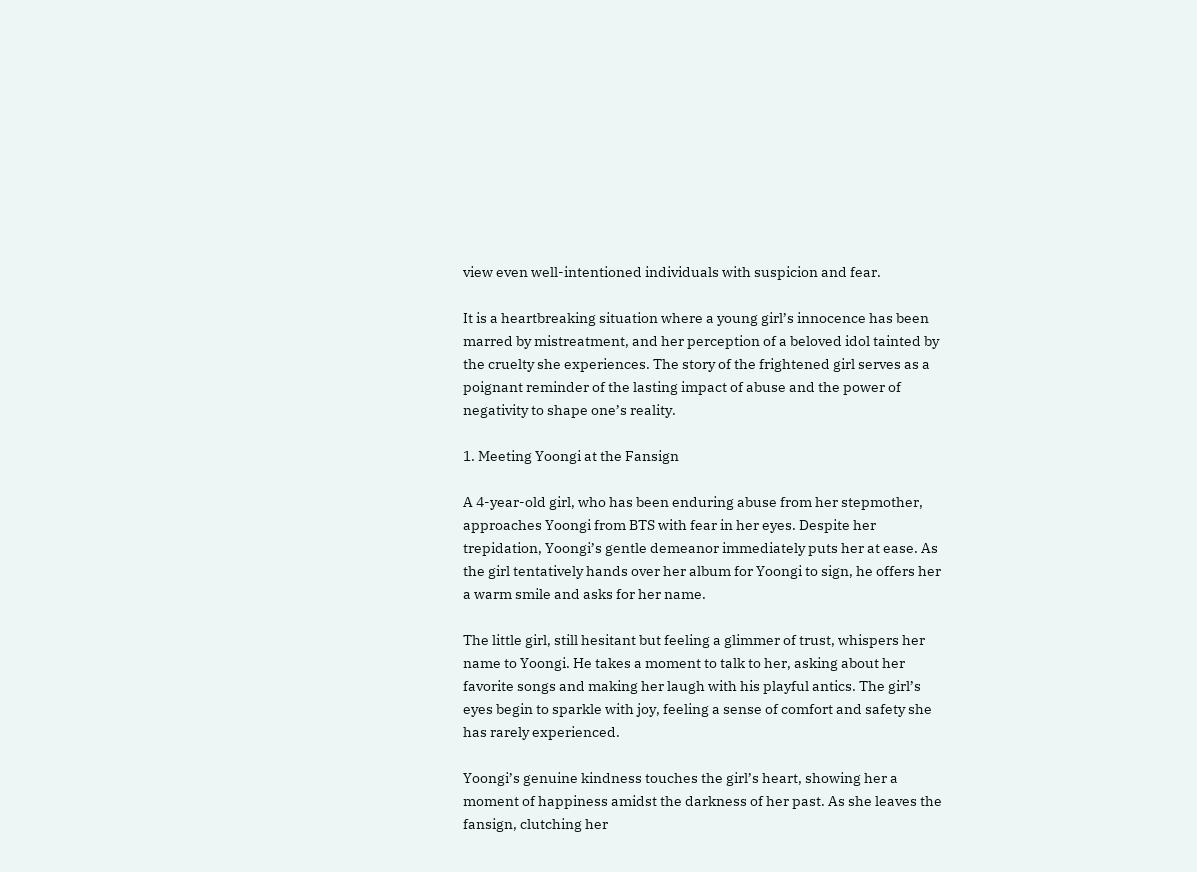view even well-intentioned individuals with suspicion and fear.

It is a heartbreaking situation where a young girl’s innocence has been marred by mistreatment, and her perception of a beloved idol tainted by the cruelty she experiences. The story of the frightened girl serves as a poignant reminder of the lasting impact of abuse and the power of negativity to shape one’s reality.

1. Meeting Yoongi at the Fansign

A 4-year-old girl, who has been enduring abuse from her stepmother, approaches Yoongi from BTS with fear in her eyes. Despite her trepidation, Yoongi’s gentle demeanor immediately puts her at ease. As the girl tentatively hands over her album for Yoongi to sign, he offers her a warm smile and asks for her name.

The little girl, still hesitant but feeling a glimmer of trust, whispers her name to Yoongi. He takes a moment to talk to her, asking about her favorite songs and making her laugh with his playful antics. The girl’s eyes begin to sparkle with joy, feeling a sense of comfort and safety she has rarely experienced.

Yoongi’s genuine kindness touches the girl’s heart, showing her a moment of happiness amidst the darkness of her past. As she leaves the fansign, clutching her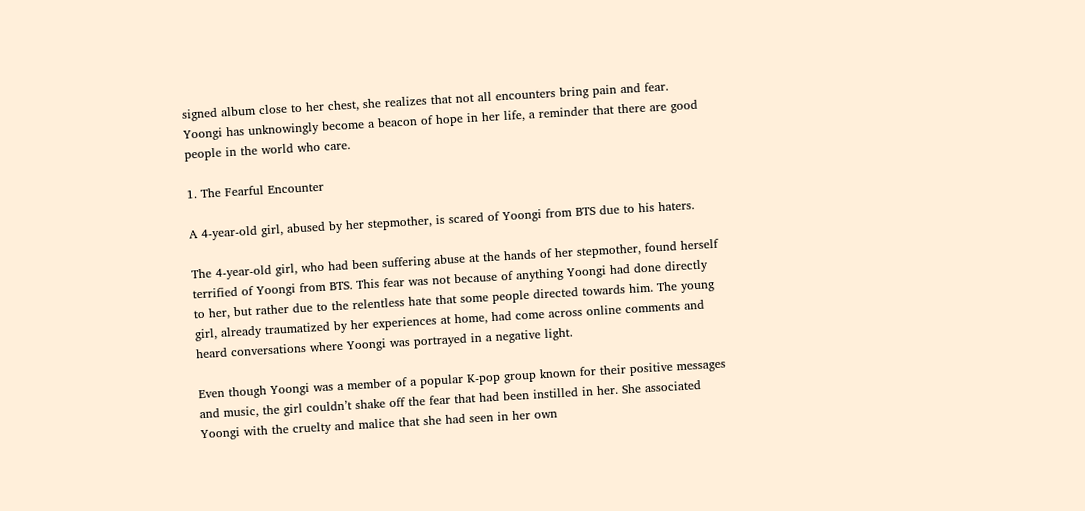signed album close to her chest, she realizes that not all encounters bring pain and fear. Yoongi has unknowingly become a beacon of hope in her life, a reminder that there are good people in the world who care.

1. The Fearful Encounter

A 4-year-old girl, abused by her stepmother, is scared of Yoongi from BTS due to his haters.

The 4-year-old girl, who had been suffering abuse at the hands of her stepmother, found herself terrified of Yoongi from BTS. This fear was not because of anything Yoongi had done directly to her, but rather due to the relentless hate that some people directed towards him. The young girl, already traumatized by her experiences at home, had come across online comments and heard conversations where Yoongi was portrayed in a negative light.

Even though Yoongi was a member of a popular K-pop group known for their positive messages and music, the girl couldn’t shake off the fear that had been instilled in her. She associated Yoongi with the cruelty and malice that she had seen in her own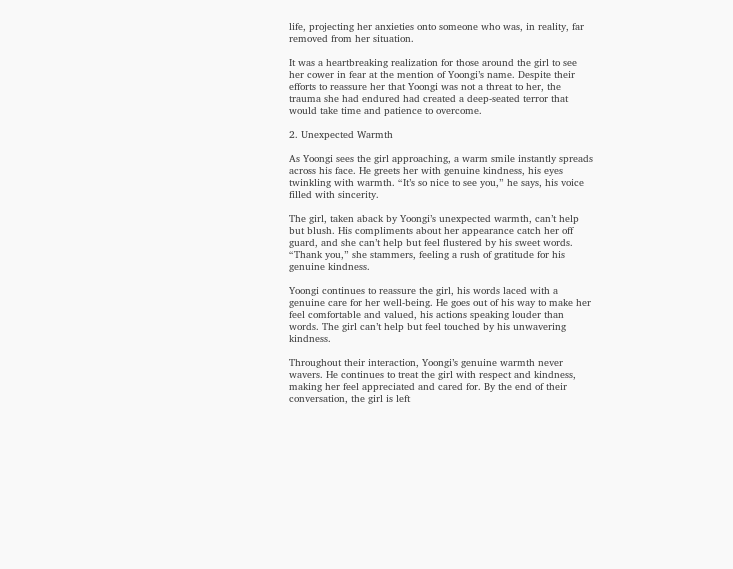life, projecting her anxieties onto someone who was, in reality, far removed from her situation.

It was a heartbreaking realization for those around the girl to see her cower in fear at the mention of Yoongi’s name. Despite their efforts to reassure her that Yoongi was not a threat to her, the trauma she had endured had created a deep-seated terror that would take time and patience to overcome.

2. Unexpected Warmth

As Yoongi sees the girl approaching, a warm smile instantly spreads across his face. He greets her with genuine kindness, his eyes twinkling with warmth. “It’s so nice to see you,” he says, his voice filled with sincerity.

The girl, taken aback by Yoongi’s unexpected warmth, can’t help but blush. His compliments about her appearance catch her off guard, and she can’t help but feel flustered by his sweet words. “Thank you,” she stammers, feeling a rush of gratitude for his genuine kindness.

Yoongi continues to reassure the girl, his words laced with a genuine care for her well-being. He goes out of his way to make her feel comfortable and valued, his actions speaking louder than words. The girl can’t help but feel touched by his unwavering kindness.

Throughout their interaction, Yoongi’s genuine warmth never wavers. He continues to treat the girl with respect and kindness, making her feel appreciated and cared for. By the end of their conversation, the girl is left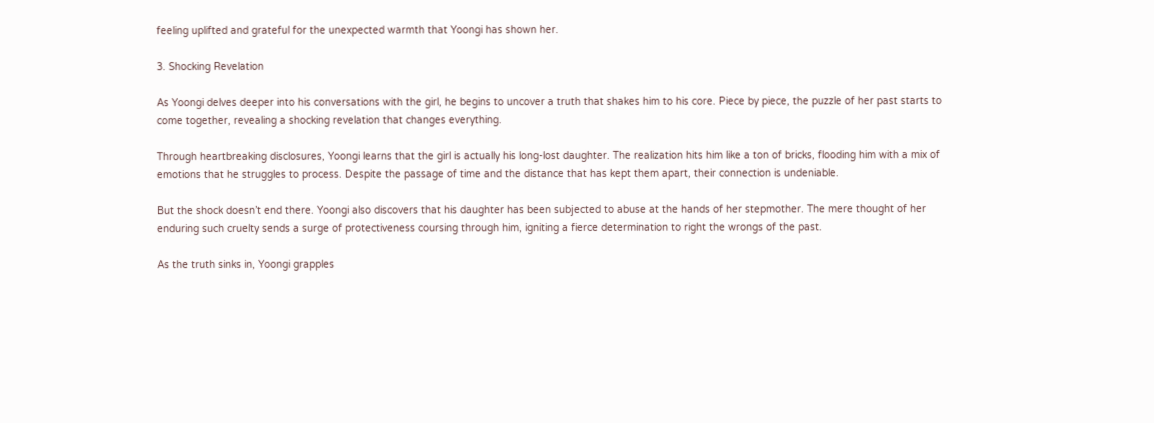feeling uplifted and grateful for the unexpected warmth that Yoongi has shown her.

3. Shocking Revelation

As Yoongi delves deeper into his conversations with the girl, he begins to uncover a truth that shakes him to his core. Piece by piece, the puzzle of her past starts to come together, revealing a shocking revelation that changes everything.

Through heartbreaking disclosures, Yoongi learns that the girl is actually his long-lost daughter. The realization hits him like a ton of bricks, flooding him with a mix of emotions that he struggles to process. Despite the passage of time and the distance that has kept them apart, their connection is undeniable.

But the shock doesn’t end there. Yoongi also discovers that his daughter has been subjected to abuse at the hands of her stepmother. The mere thought of her enduring such cruelty sends a surge of protectiveness coursing through him, igniting a fierce determination to right the wrongs of the past.

As the truth sinks in, Yoongi grapples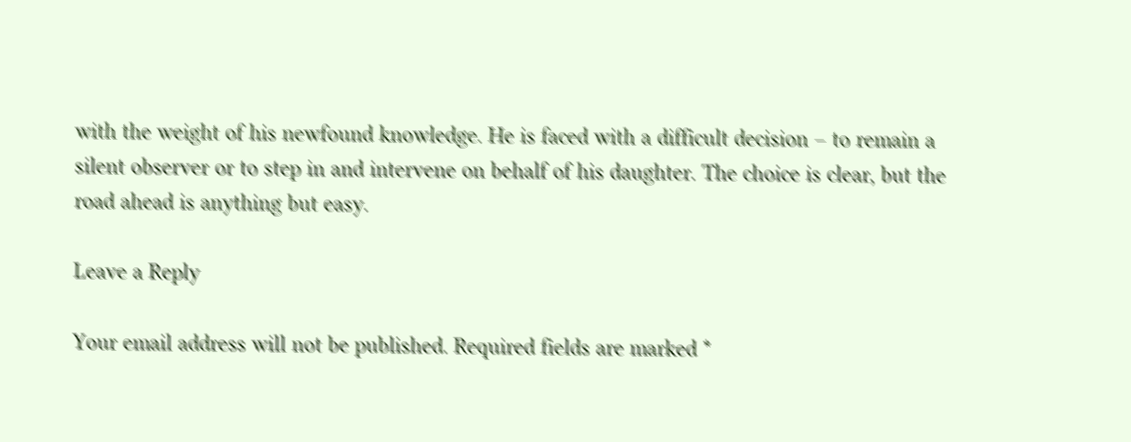with the weight of his newfound knowledge. He is faced with a difficult decision – to remain a silent observer or to step in and intervene on behalf of his daughter. The choice is clear, but the road ahead is anything but easy.

Leave a Reply

Your email address will not be published. Required fields are marked *